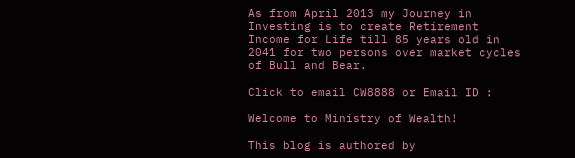As from April 2013 my Journey in Investing is to create Retirement Income for Life till 85 years old in 2041 for two persons over market cycles of Bull and Bear.

Click to email CW8888 or Email ID :

Welcome to Ministry of Wealth!

This blog is authored by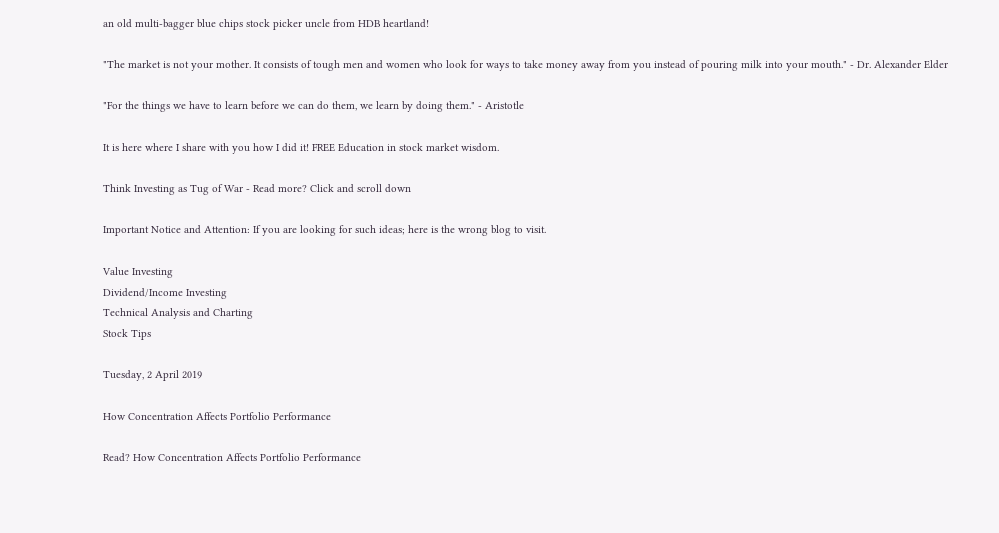an old multi-bagger blue chips stock picker uncle from HDB heartland!

"The market is not your mother. It consists of tough men and women who look for ways to take money away from you instead of pouring milk into your mouth." - Dr. Alexander Elder

"For the things we have to learn before we can do them, we learn by doing them." - Aristotle

It is here where I share with you how I did it! FREE Education in stock market wisdom.

Think Investing as Tug of War - Read more? Click and scroll down

Important Notice and Attention: If you are looking for such ideas; here is the wrong blog to visit.

Value Investing
Dividend/Income Investing
Technical Analysis and Charting
Stock Tips

Tuesday, 2 April 2019

How Concentration Affects Portfolio Performance

Read? How Concentration Affects Portfolio Performance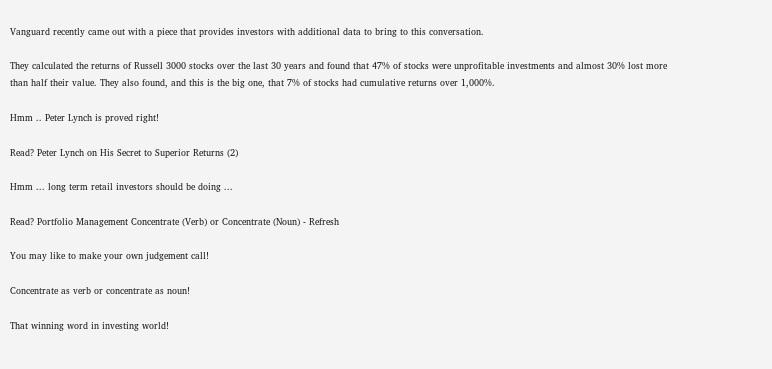Vanguard recently came out with a piece that provides investors with additional data to bring to this conversation.

They calculated the returns of Russell 3000 stocks over the last 30 years and found that 47% of stocks were unprofitable investments and almost 30% lost more than half their value. They also found, and this is the big one, that 7% of stocks had cumulative returns over 1,000%.

Hmm .. Peter Lynch is proved right!

Read? Peter Lynch on His Secret to Superior Returns (2)

Hmm ... long term retail investors should be doing ...

Read? Portfolio Management Concentrate (Verb) or Concentrate (Noun) - Refresh

You may like to make your own judgement call!

Concentrate as verb or concentrate as noun!

That winning word in investing world!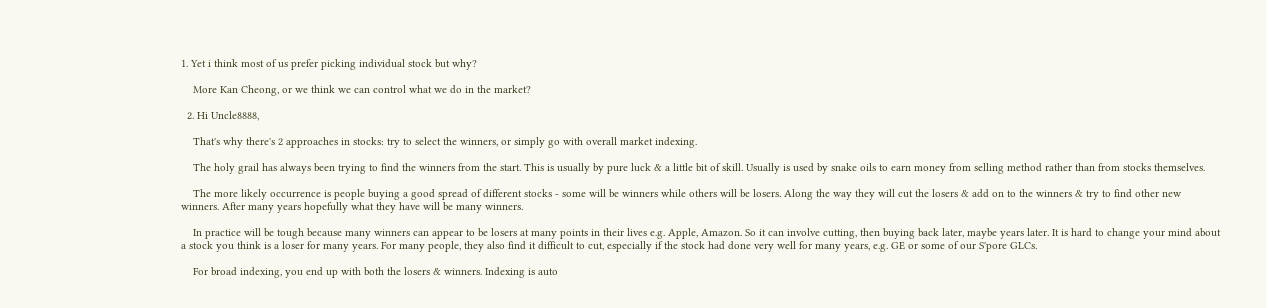1. Yet i think most of us prefer picking individual stock but why?

    More Kan Cheong, or we think we can control what we do in the market?

  2. Hi Uncle8888,

    That's why there's 2 approaches in stocks: try to select the winners, or simply go with overall market indexing.

    The holy grail has always been trying to find the winners from the start. This is usually by pure luck & a little bit of skill. Usually is used by snake oils to earn money from selling method rather than from stocks themselves.

    The more likely occurrence is people buying a good spread of different stocks - some will be winners while others will be losers. Along the way they will cut the losers & add on to the winners & try to find other new winners. After many years hopefully what they have will be many winners.

    In practice will be tough because many winners can appear to be losers at many points in their lives e.g. Apple, Amazon. So it can involve cutting, then buying back later, maybe years later. It is hard to change your mind about a stock you think is a loser for many years. For many people, they also find it difficult to cut, especially if the stock had done very well for many years, e.g. GE or some of our S'pore GLCs.

    For broad indexing, you end up with both the losers & winners. Indexing is auto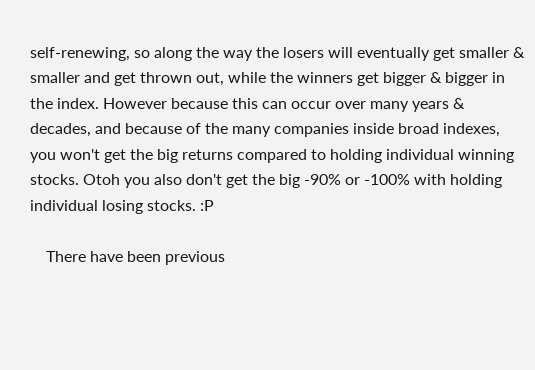self-renewing, so along the way the losers will eventually get smaller & smaller and get thrown out, while the winners get bigger & bigger in the index. However because this can occur over many years & decades, and because of the many companies inside broad indexes, you won't get the big returns compared to holding individual winning stocks. Otoh you also don't get the big -90% or -100% with holding individual losing stocks. :P

    There have been previous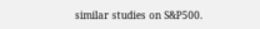similar studies on S&P500.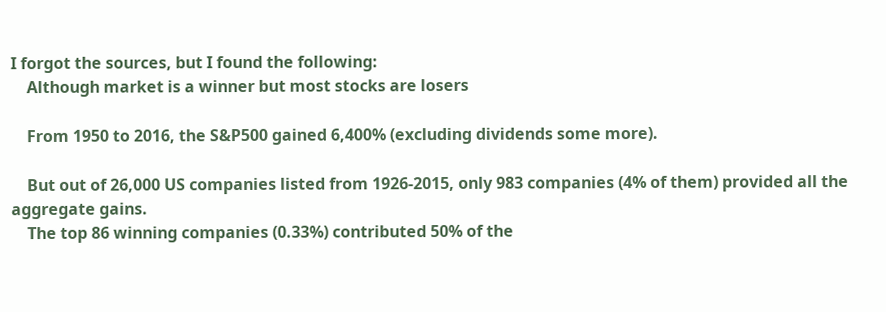I forgot the sources, but I found the following:
    Although market is a winner but most stocks are losers

    From 1950 to 2016, the S&P500 gained 6,400% (excluding dividends some more).

    But out of 26,000 US companies listed from 1926-2015, only 983 companies (4% of them) provided all the aggregate gains.
    The top 86 winning companies (0.33%) contributed 50% of the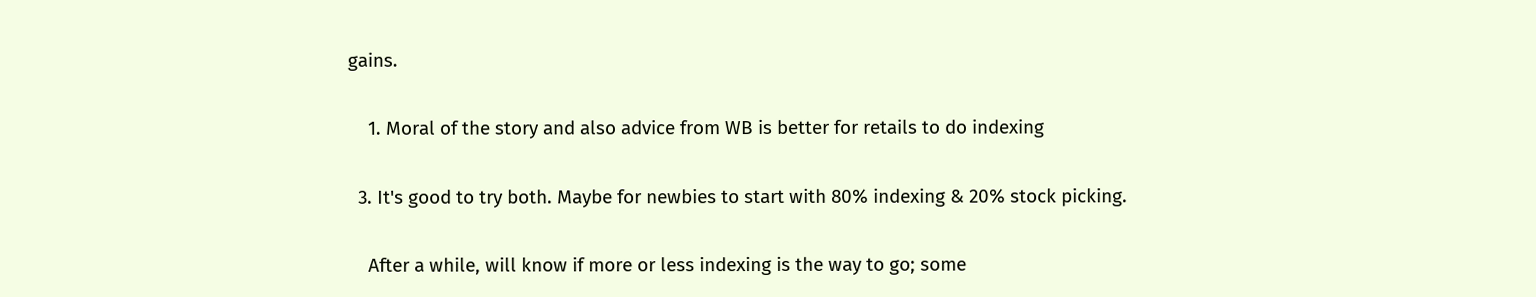gains.

    1. Moral of the story and also advice from WB is better for retails to do indexing

  3. It's good to try both. Maybe for newbies to start with 80% indexing & 20% stock picking.

    After a while, will know if more or less indexing is the way to go; some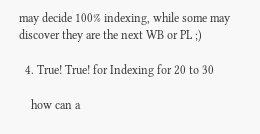may decide 100% indexing, while some may discover they are the next WB or PL ;)

  4. True! True! for Indexing for 20 to 30

    how can a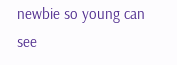newbie so young can see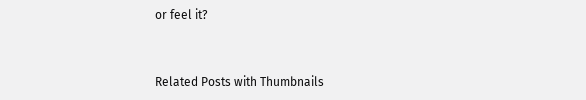or feel it?


Related Posts with Thumbnails